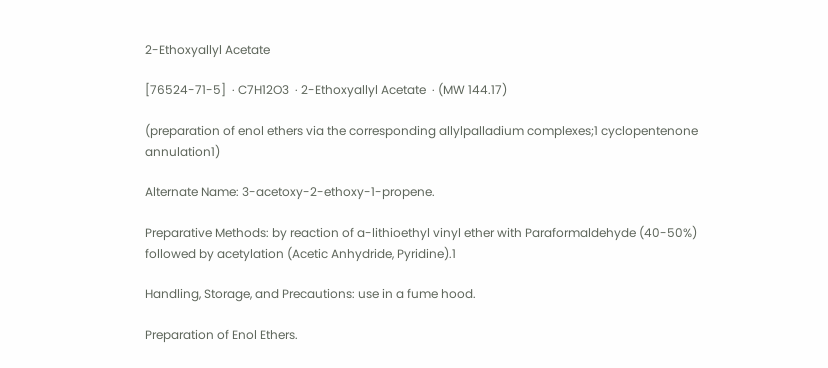2-Ethoxyallyl Acetate

[76524-71-5]  · C7H12O3  · 2-Ethoxyallyl Acetate  · (MW 144.17)

(preparation of enol ethers via the corresponding allylpalladium complexes;1 cyclopentenone annulation1)

Alternate Name: 3-acetoxy-2-ethoxy-1-propene.

Preparative Methods: by reaction of a-lithioethyl vinyl ether with Paraformaldehyde (40-50%) followed by acetylation (Acetic Anhydride, Pyridine).1

Handling, Storage, and Precautions: use in a fume hood.

Preparation of Enol Ethers.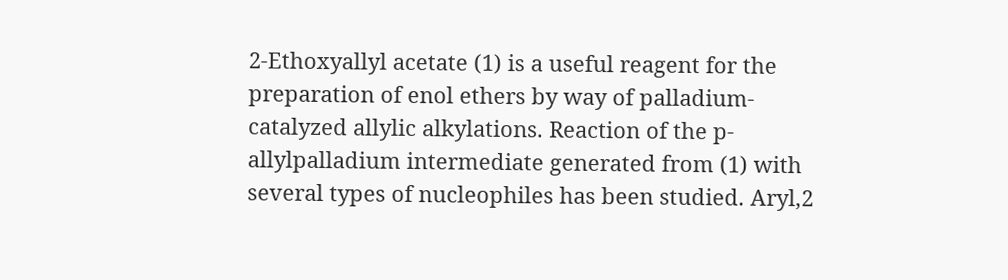2-Ethoxyallyl acetate (1) is a useful reagent for the preparation of enol ethers by way of palladium-catalyzed allylic alkylations. Reaction of the p-allylpalladium intermediate generated from (1) with several types of nucleophiles has been studied. Aryl,2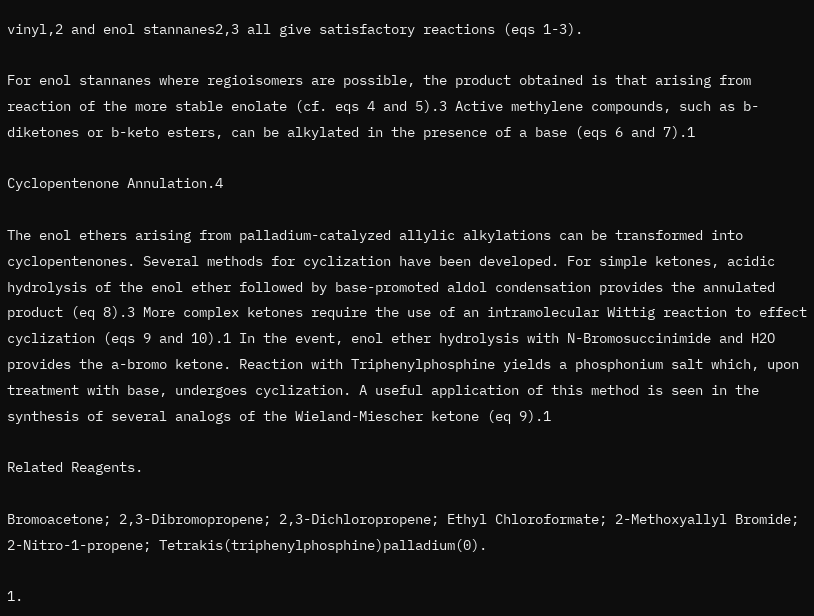vinyl,2 and enol stannanes2,3 all give satisfactory reactions (eqs 1-3).

For enol stannanes where regioisomers are possible, the product obtained is that arising from reaction of the more stable enolate (cf. eqs 4 and 5).3 Active methylene compounds, such as b-diketones or b-keto esters, can be alkylated in the presence of a base (eqs 6 and 7).1

Cyclopentenone Annulation.4

The enol ethers arising from palladium-catalyzed allylic alkylations can be transformed into cyclopentenones. Several methods for cyclization have been developed. For simple ketones, acidic hydrolysis of the enol ether followed by base-promoted aldol condensation provides the annulated product (eq 8).3 More complex ketones require the use of an intramolecular Wittig reaction to effect cyclization (eqs 9 and 10).1 In the event, enol ether hydrolysis with N-Bromosuccinimide and H2O provides the a-bromo ketone. Reaction with Triphenylphosphine yields a phosphonium salt which, upon treatment with base, undergoes cyclization. A useful application of this method is seen in the synthesis of several analogs of the Wieland-Miescher ketone (eq 9).1

Related Reagents.

Bromoacetone; 2,3-Dibromopropene; 2,3-Dichloropropene; Ethyl Chloroformate; 2-Methoxyallyl Bromide; 2-Nitro-1-propene; Tetrakis(triphenylphosphine)palladium(0).

1.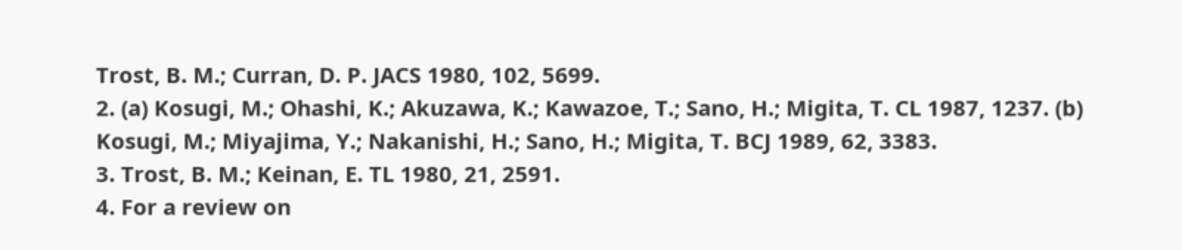Trost, B. M.; Curran, D. P. JACS 1980, 102, 5699.
2. (a) Kosugi, M.; Ohashi, K.; Akuzawa, K.; Kawazoe, T.; Sano, H.; Migita, T. CL 1987, 1237. (b) Kosugi, M.; Miyajima, Y.; Nakanishi, H.; Sano, H.; Migita, T. BCJ 1989, 62, 3383.
3. Trost, B. M.; Keinan, E. TL 1980, 21, 2591.
4. For a review on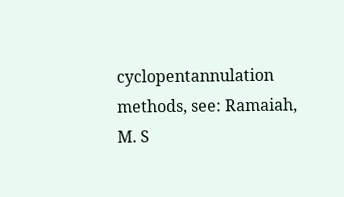cyclopentannulation methods, see: Ramaiah, M. S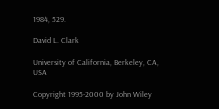1984, 529.

David L. Clark

University of California, Berkeley, CA, USA

Copyright 1995-2000 by John Wiley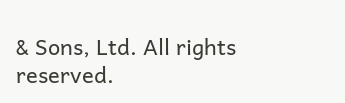& Sons, Ltd. All rights reserved.